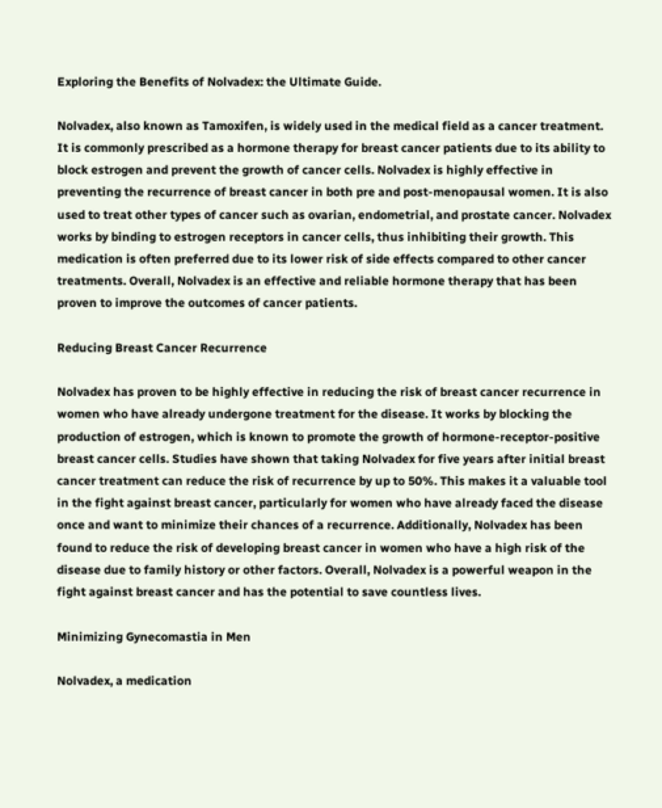Exploring the Benefits of Nolvadex: the Ultimate Guide.

Nolvadex, also known as Tamoxifen, is widely used in the medical field as a cancer treatment. It is commonly prescribed as a hormone therapy for breast cancer patients due to its ability to block estrogen and prevent the growth of cancer cells. Nolvadex is highly effective in preventing the recurrence of breast cancer in both pre and post-menopausal women. It is also used to treat other types of cancer such as ovarian, endometrial, and prostate cancer. Nolvadex works by binding to estrogen receptors in cancer cells, thus inhibiting their growth. This medication is often preferred due to its lower risk of side effects compared to other cancer treatments. Overall, Nolvadex is an effective and reliable hormone therapy that has been proven to improve the outcomes of cancer patients.

Reducing Breast Cancer Recurrence

Nolvadex has proven to be highly effective in reducing the risk of breast cancer recurrence in women who have already undergone treatment for the disease. It works by blocking the production of estrogen, which is known to promote the growth of hormone-receptor-positive breast cancer cells. Studies have shown that taking Nolvadex for five years after initial breast cancer treatment can reduce the risk of recurrence by up to 50%. This makes it a valuable tool in the fight against breast cancer, particularly for women who have already faced the disease once and want to minimize their chances of a recurrence. Additionally, Nolvadex has been found to reduce the risk of developing breast cancer in women who have a high risk of the disease due to family history or other factors. Overall, Nolvadex is a powerful weapon in the fight against breast cancer and has the potential to save countless lives.

Minimizing Gynecomastia in Men

Nolvadex, a medication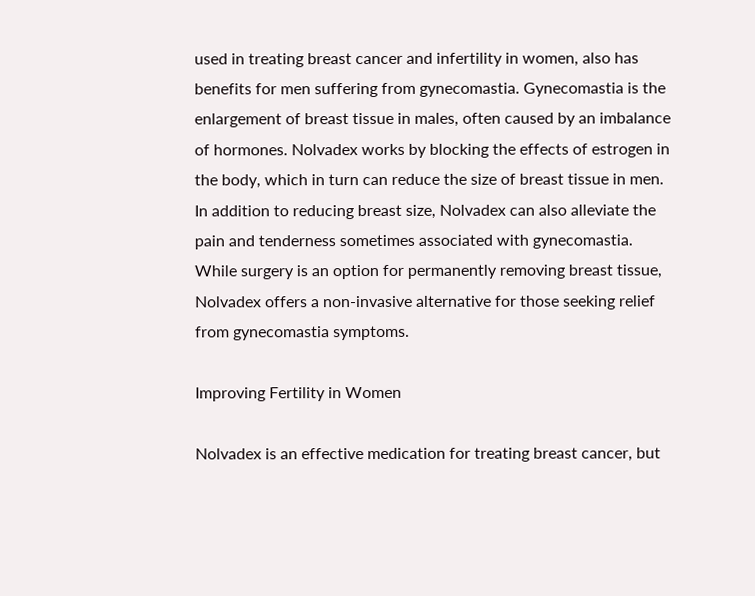used in treating breast cancer and infertility in women, also has benefits for men suffering from gynecomastia. Gynecomastia is the enlargement of breast tissue in males, often caused by an imbalance of hormones. Nolvadex works by blocking the effects of estrogen in the body, which in turn can reduce the size of breast tissue in men. In addition to reducing breast size, Nolvadex can also alleviate the pain and tenderness sometimes associated with gynecomastia. While surgery is an option for permanently removing breast tissue, Nolvadex offers a non-invasive alternative for those seeking relief from gynecomastia symptoms.

Improving Fertility in Women

Nolvadex is an effective medication for treating breast cancer, but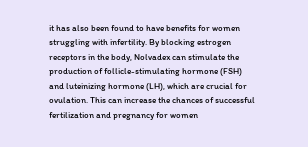it has also been found to have benefits for women struggling with infertility. By blocking estrogen receptors in the body, Nolvadex can stimulate the production of follicle-stimulating hormone (FSH) and luteinizing hormone (LH), which are crucial for ovulation. This can increase the chances of successful fertilization and pregnancy for women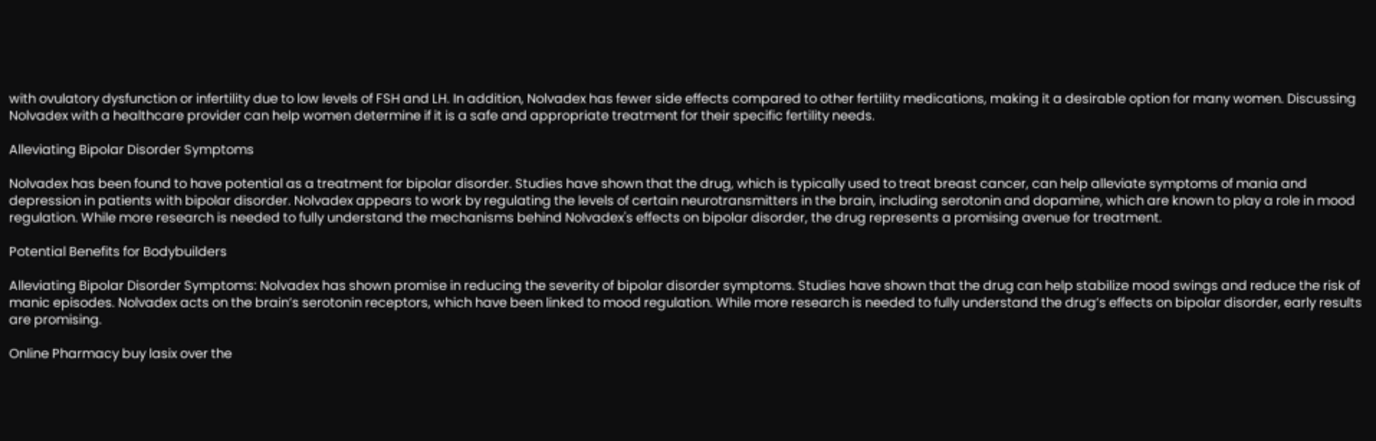with ovulatory dysfunction or infertility due to low levels of FSH and LH. In addition, Nolvadex has fewer side effects compared to other fertility medications, making it a desirable option for many women. Discussing Nolvadex with a healthcare provider can help women determine if it is a safe and appropriate treatment for their specific fertility needs.

Alleviating Bipolar Disorder Symptoms

Nolvadex has been found to have potential as a treatment for bipolar disorder. Studies have shown that the drug, which is typically used to treat breast cancer, can help alleviate symptoms of mania and depression in patients with bipolar disorder. Nolvadex appears to work by regulating the levels of certain neurotransmitters in the brain, including serotonin and dopamine, which are known to play a role in mood regulation. While more research is needed to fully understand the mechanisms behind Nolvadex's effects on bipolar disorder, the drug represents a promising avenue for treatment.

Potential Benefits for Bodybuilders

Alleviating Bipolar Disorder Symptoms: Nolvadex has shown promise in reducing the severity of bipolar disorder symptoms. Studies have shown that the drug can help stabilize mood swings and reduce the risk of manic episodes. Nolvadex acts on the brain’s serotonin receptors, which have been linked to mood regulation. While more research is needed to fully understand the drug’s effects on bipolar disorder, early results are promising.

Online Pharmacy buy lasix over the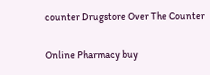counter Drugstore Over The Counter

Online Pharmacy buy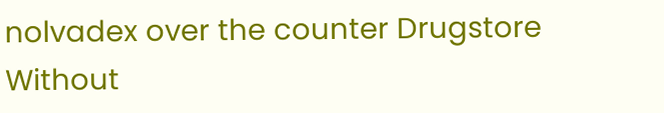nolvadex over the counter Drugstore Without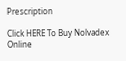Prescription

Click HERE To Buy Nolvadex Online